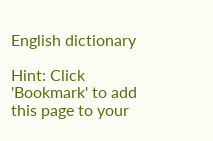English dictionary

Hint: Click 'Bookmark' to add this page to your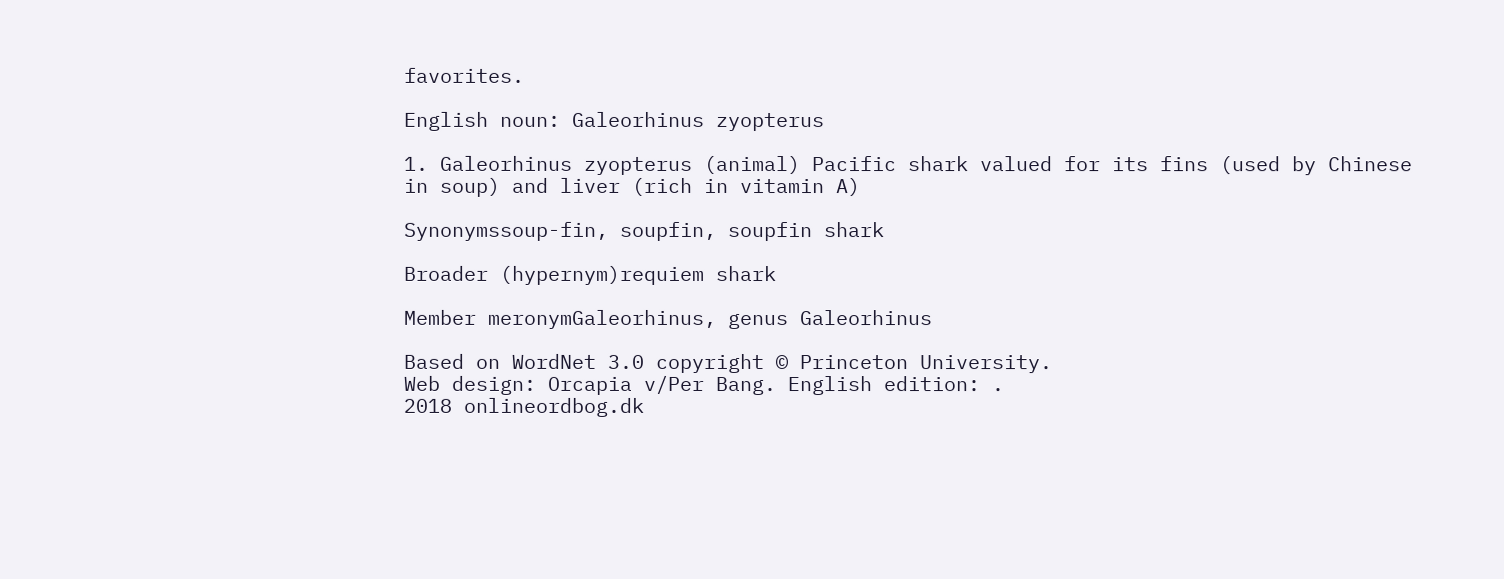favorites.

English noun: Galeorhinus zyopterus

1. Galeorhinus zyopterus (animal) Pacific shark valued for its fins (used by Chinese in soup) and liver (rich in vitamin A)

Synonymssoup-fin, soupfin, soupfin shark

Broader (hypernym)requiem shark

Member meronymGaleorhinus, genus Galeorhinus

Based on WordNet 3.0 copyright © Princeton University.
Web design: Orcapia v/Per Bang. English edition: .
2018 onlineordbog.dk